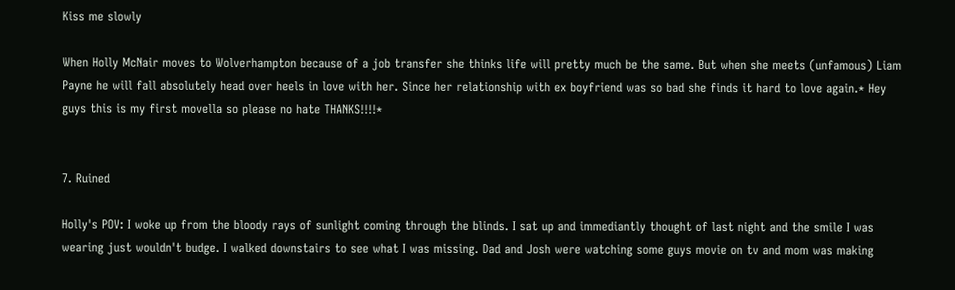Kiss me slowly

When Holly McNair moves to Wolverhampton because of a job transfer she thinks life will pretty much be the same. But when she meets (unfamous) Liam Payne he will fall absolutely head over heels in love with her. Since her relationship with ex boyfriend was so bad she finds it hard to love again.* Hey guys this is my first movella so please no hate THANKS!!!!*


7. Ruined

Holly's POV: I woke up from the bloody rays of sunlight coming through the blinds. I sat up and immediantly thought of last night and the smile I was wearing just wouldn't budge. I walked downstairs to see what I was missing. Dad and Josh were watching some guys movie on tv and mom was making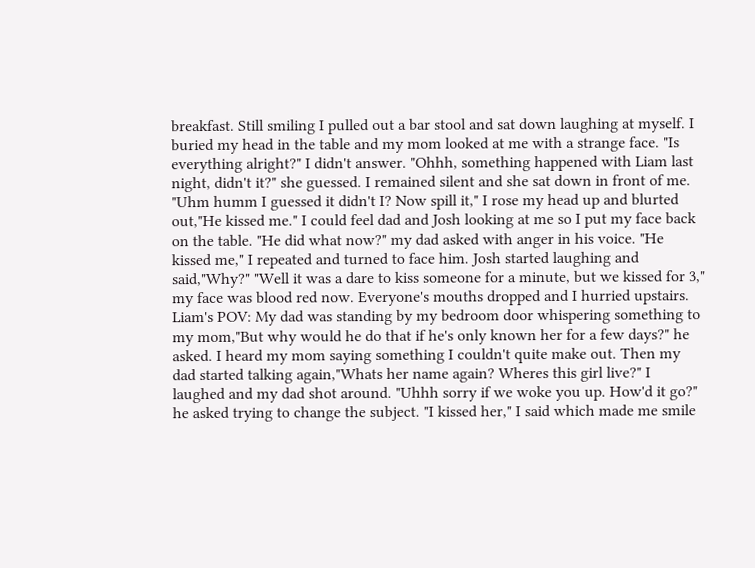breakfast. Still smiling I pulled out a bar stool and sat down laughing at myself. I buried my head in the table and my mom looked at me with a strange face. "Is everything alright?" I didn't answer. "Ohhh, something happened with Liam last night, didn't it?" she guessed. I remained silent and she sat down in front of me. "Uhm humm I guessed it didn't I? Now spill it," I rose my head up and blurted out,"He kissed me." I could feel dad and Josh looking at me so I put my face back on the table. "He did what now?" my dad asked with anger in his voice. "He kissed me," I repeated and turned to face him. Josh started laughing and said,"Why?" "Well it was a dare to kiss someone for a minute, but we kissed for 3," my face was blood red now. Everyone's mouths dropped and I hurried upstairs.
Liam's POV: My dad was standing by my bedroom door whispering something to my mom,"But why would he do that if he's only known her for a few days?" he asked. I heard my mom saying something I couldn't quite make out. Then my dad started talking again,"Whats her name again? Wheres this girl live?" I laughed and my dad shot around. "Uhhh sorry if we woke you up. How'd it go?" he asked trying to change the subject. "I kissed her," I said which made me smile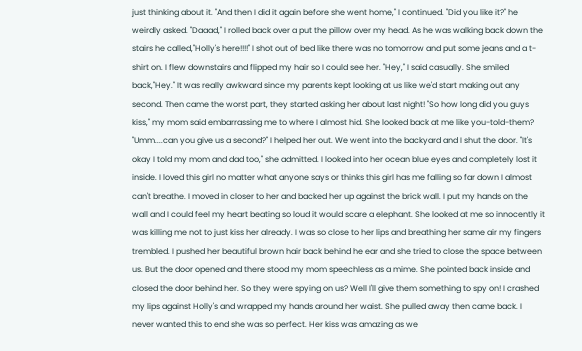just thinking about it. "And then I did it again before she went home," I continued. "Did you like it?" he weirdly asked. "Daaad," I rolled back over a put the pillow over my head. As he was walking back down the stairs he called,"Holly's here!!!!" I shot out of bed like there was no tomorrow and put some jeans and a t-shirt on. I flew downstairs and flipped my hair so I could see her. "Hey," I said casually. She smiled back,"Hey." It was really awkward since my parents kept looking at us like we'd start making out any second. Then came the worst part, they started asking her about last night! "So how long did you guys kiss," my mom said embarrassing me to where I almost hid. She looked back at me like you-told-them? "Umm....can you give us a second?" I helped her out. We went into the backyard and I shut the door. "It's okay I told my mom and dad too," she admitted. I looked into her ocean blue eyes and completely lost it inside. I loved this girl no matter what anyone says or thinks this girl has me falling so far down I almost can't breathe. I moved in closer to her and backed her up against the brick wall. I put my hands on the wall and I could feel my heart beating so loud it would scare a elephant. She looked at me so innocently it was killing me not to just kiss her already. I was so close to her lips and breathing her same air my fingers trembled. I pushed her beautiful brown hair back behind he ear and she tried to close the space between us. But the door opened and there stood my mom speechless as a mime. She pointed back inside and closed the door behind her. So they were spying on us? Well I'll give them something to spy on! I crashed my lips against Holly's and wrapped my hands around her waist. She pulled away then came back. I never wanted this to end she was so perfect. Her kiss was amazing as we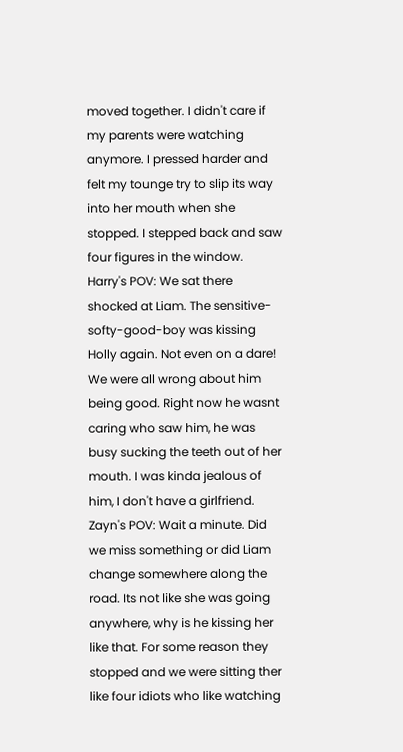moved together. I didn't care if my parents were watching anymore. I pressed harder and felt my tounge try to slip its way into her mouth when she stopped. I stepped back and saw four figures in the window.
Harry's POV: We sat there shocked at Liam. The sensitive-softy-good-boy was kissing Holly again. Not even on a dare! We were all wrong about him being good. Right now he wasnt caring who saw him, he was busy sucking the teeth out of her mouth. I was kinda jealous of him, I don't have a girlfriend.
Zayn's POV: Wait a minute. Did we miss something or did Liam change somewhere along the road. Its not like she was going anywhere, why is he kissing her like that. For some reason they stopped and we were sitting ther like four idiots who like watching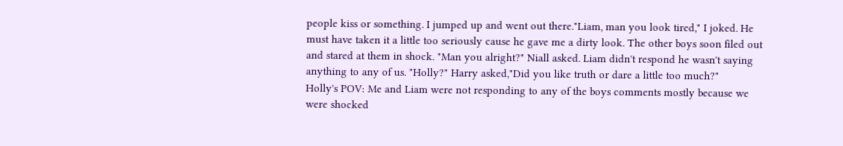people kiss or something. I jumped up and went out there."Liam, man you look tired," I joked. He must have taken it a little too seriously cause he gave me a dirty look. The other boys soon filed out and stared at them in shock. "Man you alright?" Niall asked. Liam didn't respond he wasn't saying anything to any of us. "Holly?" Harry asked,"Did you like truth or dare a little too much?"
Holly's POV: Me and Liam were not responding to any of the boys comments mostly because we were shocked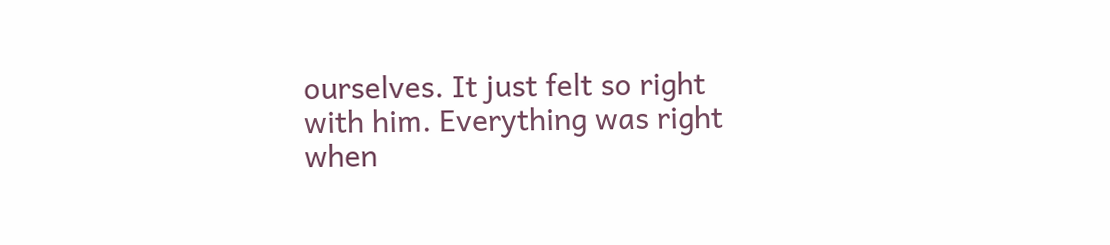ourselves. It just felt so right with him. Everything was right when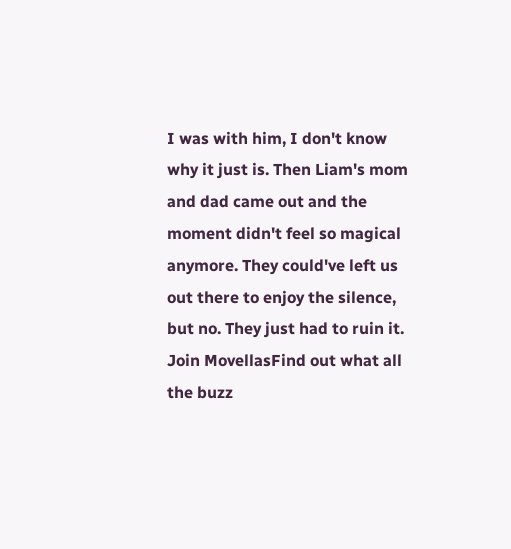I was with him, I don't know why it just is. Then Liam's mom and dad came out and the moment didn't feel so magical anymore. They could've left us out there to enjoy the silence, but no. They just had to ruin it.
Join MovellasFind out what all the buzz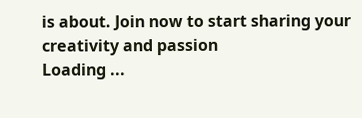is about. Join now to start sharing your creativity and passion
Loading ...